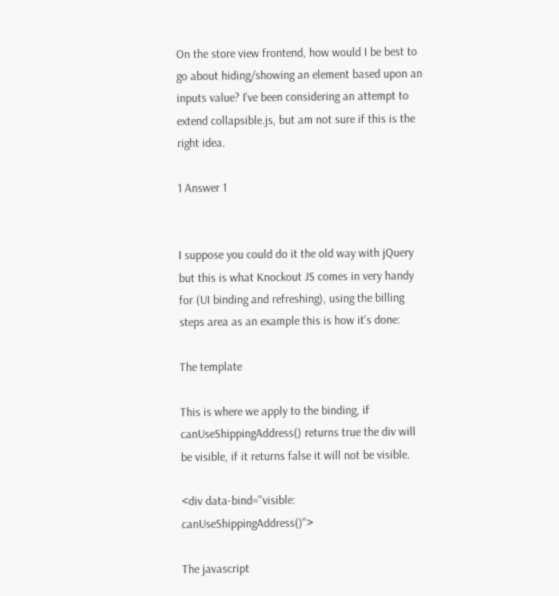On the store view frontend, how would I be best to go about hiding/showing an element based upon an inputs value? I've been considering an attempt to extend collapsible.js, but am not sure if this is the right idea.

1 Answer 1


I suppose you could do it the old way with jQuery but this is what Knockout JS comes in very handy for (UI binding and refreshing), using the billing steps area as an example this is how it's done:

The template

This is where we apply to the binding, if canUseShippingAddress() returns true the div will be visible, if it returns false it will not be visible.

<div data-bind="visible: canUseShippingAddress()">

The javascript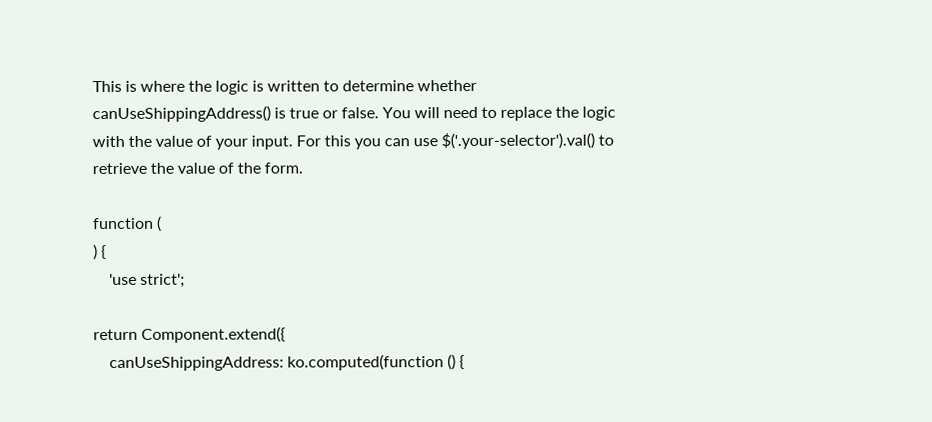This is where the logic is written to determine whether canUseShippingAddress() is true or false. You will need to replace the logic with the value of your input. For this you can use $('.your-selector').val() to retrieve the value of the form.

function (
) {
    'use strict';

return Component.extend({
    canUseShippingAddress: ko.computed(function () {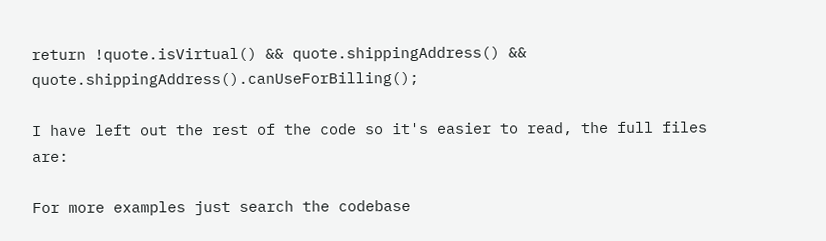return !quote.isVirtual() && quote.shippingAddress() && quote.shippingAddress().canUseForBilling();

I have left out the rest of the code so it's easier to read, the full files are:

For more examples just search the codebase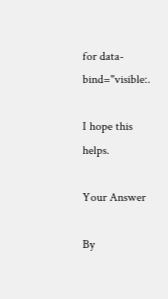for data-bind="visible:.

I hope this helps.

Your Answer

By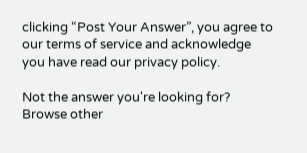clicking “Post Your Answer”, you agree to our terms of service and acknowledge you have read our privacy policy.

Not the answer you're looking for? Browse other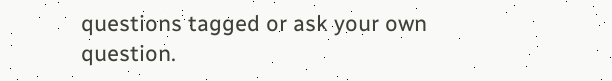questions tagged or ask your own question.